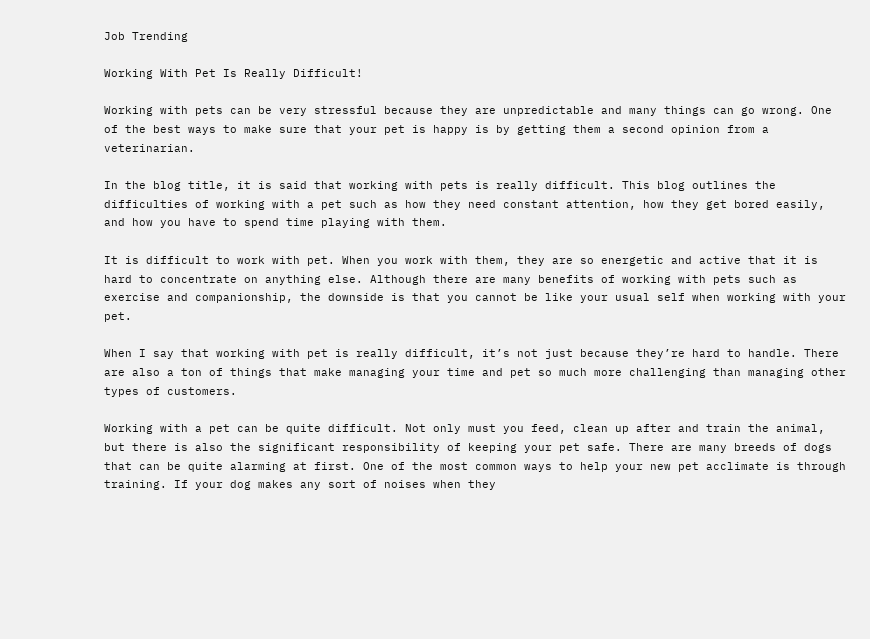Job Trending

Working With Pet Is Really Difficult!

Working with pets can be very stressful because they are unpredictable and many things can go wrong. One of the best ways to make sure that your pet is happy is by getting them a second opinion from a veterinarian.

In the blog title, it is said that working with pets is really difficult. This blog outlines the difficulties of working with a pet such as how they need constant attention, how they get bored easily, and how you have to spend time playing with them.

It is difficult to work with pet. When you work with them, they are so energetic and active that it is hard to concentrate on anything else. Although there are many benefits of working with pets such as exercise and companionship, the downside is that you cannot be like your usual self when working with your pet.

When I say that working with pet is really difficult, it’s not just because they’re hard to handle. There are also a ton of things that make managing your time and pet so much more challenging than managing other types of customers.

Working with a pet can be quite difficult. Not only must you feed, clean up after and train the animal, but there is also the significant responsibility of keeping your pet safe. There are many breeds of dogs that can be quite alarming at first. One of the most common ways to help your new pet acclimate is through training. If your dog makes any sort of noises when they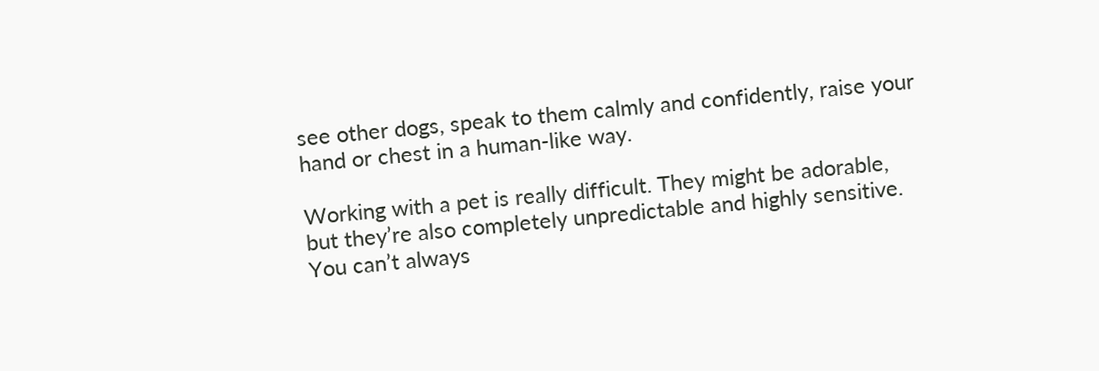see other dogs, speak to them calmly and confidently, raise your hand or chest in a human-like way.

Working with a pet is really difficult. They might be adorable, but they’re also completely unpredictable and highly sensitive. You can’t always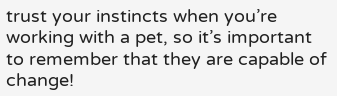trust your instincts when you’re working with a pet, so it’s important to remember that they are capable of change!